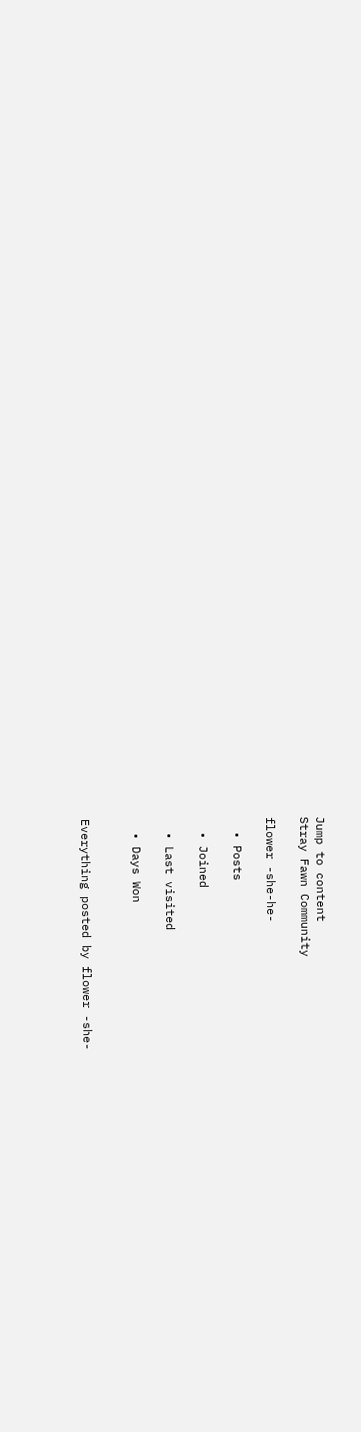Jump to content
Stray Fawn Community

flower -she-he-

  • Posts

  • Joined

  • Last visited

  • Days Won


Everything posted by flower -she-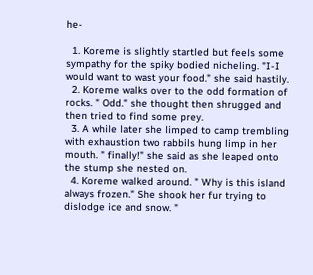he-

  1. Koreme is slightly startled but feels some sympathy for the spiky bodied nicheling. "I-I would want to wast your food." she said hastily.
  2. Koreme walks over to the odd formation of rocks. " Odd." she thought then shrugged and then tried to find some prey.
  3. A while later she limped to camp trembling with exhaustion two rabbils hung limp in her mouth. " finally!" she said as she leaped onto the stump she nested on.
  4. Koreme walked around. " Why is this island always frozen." She shook her fur trying to dislodge ice and snow. "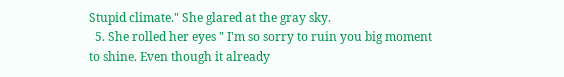Stupid climate." She glared at the gray sky.
  5. She rolled her eyes " I'm so sorry to ruin you big moment to shine. Even though it already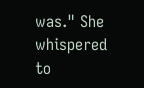was." She whispered to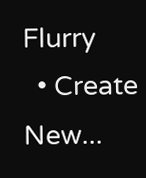Flurry
  • Create New...